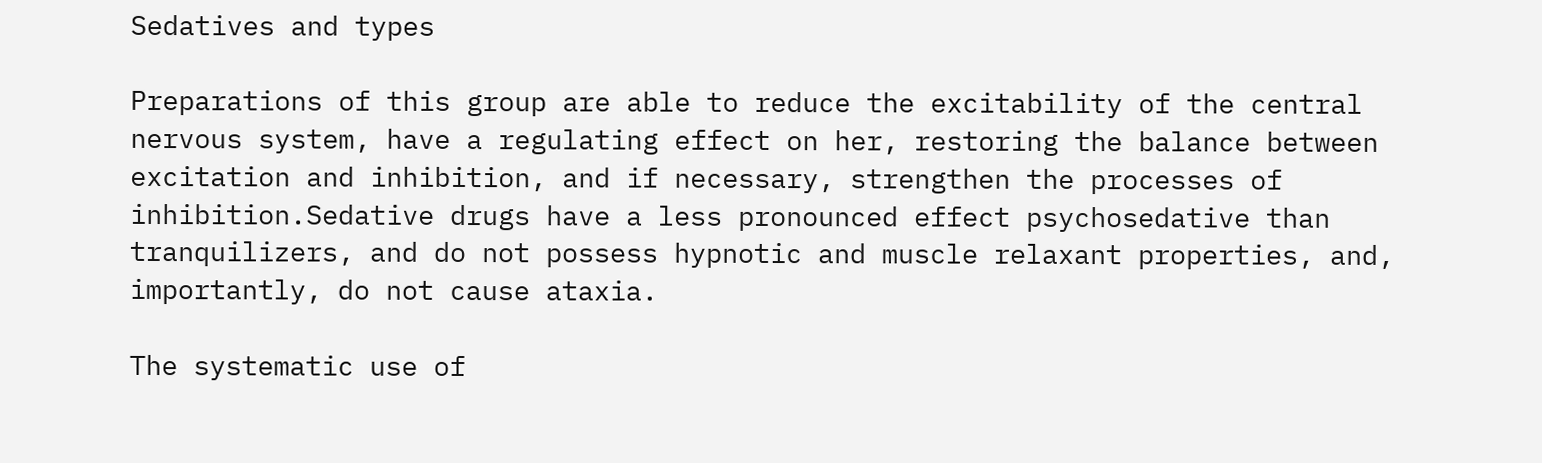Sedatives and types

Preparations of this group are able to reduce the excitability of the central nervous system, have a regulating effect on her, restoring the balance between excitation and inhibition, and if necessary, strengthen the processes of inhibition.Sedative drugs have a less pronounced effect psychosedative than tranquilizers, and do not possess hypnotic and muscle relaxant properties, and, importantly, do not cause ataxia.

The systematic use of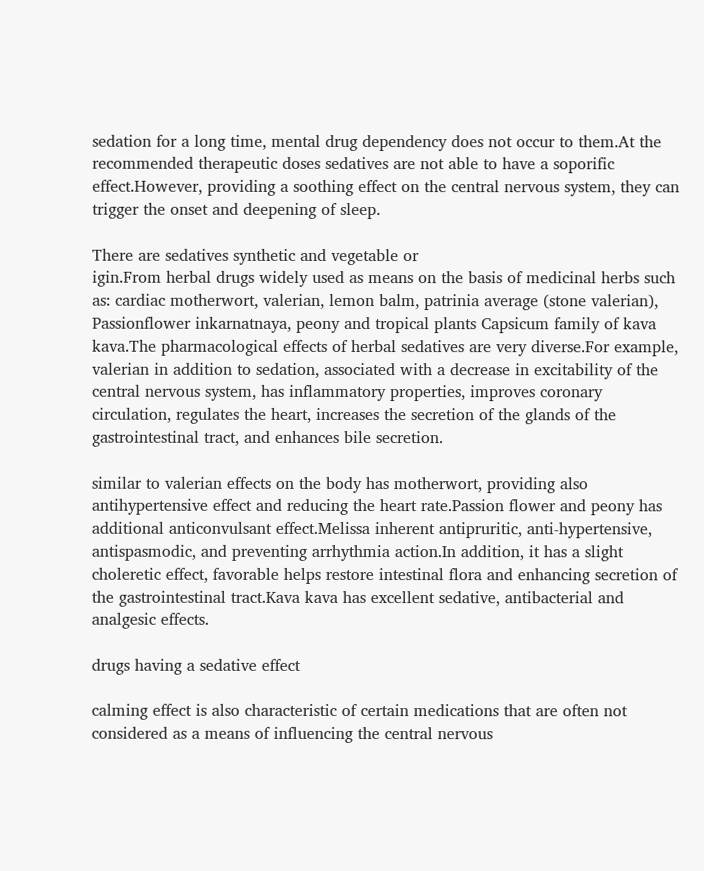sedation for a long time, mental drug dependency does not occur to them.At the recommended therapeutic doses sedatives are not able to have a soporific effect.However, providing a soothing effect on the central nervous system, they can trigger the onset and deepening of sleep.

There are sedatives synthetic and vegetable or
igin.From herbal drugs widely used as means on the basis of medicinal herbs such as: cardiac motherwort, valerian, lemon balm, patrinia average (stone valerian), Passionflower inkarnatnaya, peony and tropical plants Capsicum family of kava kava.The pharmacological effects of herbal sedatives are very diverse.For example, valerian in addition to sedation, associated with a decrease in excitability of the central nervous system, has inflammatory properties, improves coronary circulation, regulates the heart, increases the secretion of the glands of the gastrointestinal tract, and enhances bile secretion.

similar to valerian effects on the body has motherwort, providing also antihypertensive effect and reducing the heart rate.Passion flower and peony has additional anticonvulsant effect.Melissa inherent antipruritic, anti-hypertensive, antispasmodic, and preventing arrhythmia action.In addition, it has a slight choleretic effect, favorable helps restore intestinal flora and enhancing secretion of the gastrointestinal tract.Kava kava has excellent sedative, antibacterial and analgesic effects.

drugs having a sedative effect

calming effect is also characteristic of certain medications that are often not considered as a means of influencing the central nervous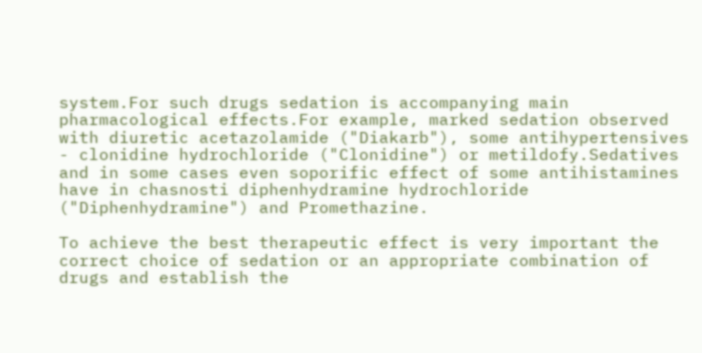system.For such drugs sedation is accompanying main pharmacological effects.For example, marked sedation observed with diuretic acetazolamide ("Diakarb"), some antihypertensives - clonidine hydrochloride ("Clonidine") or metildofy.Sedatives and in some cases even soporific effect of some antihistamines have in chasnosti diphenhydramine hydrochloride ("Diphenhydramine") and Promethazine.

To achieve the best therapeutic effect is very important the correct choice of sedation or an appropriate combination of drugs and establish the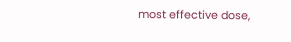most effective dose,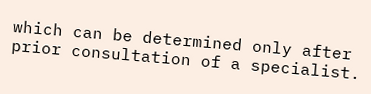which can be determined only after prior consultation of a specialist.